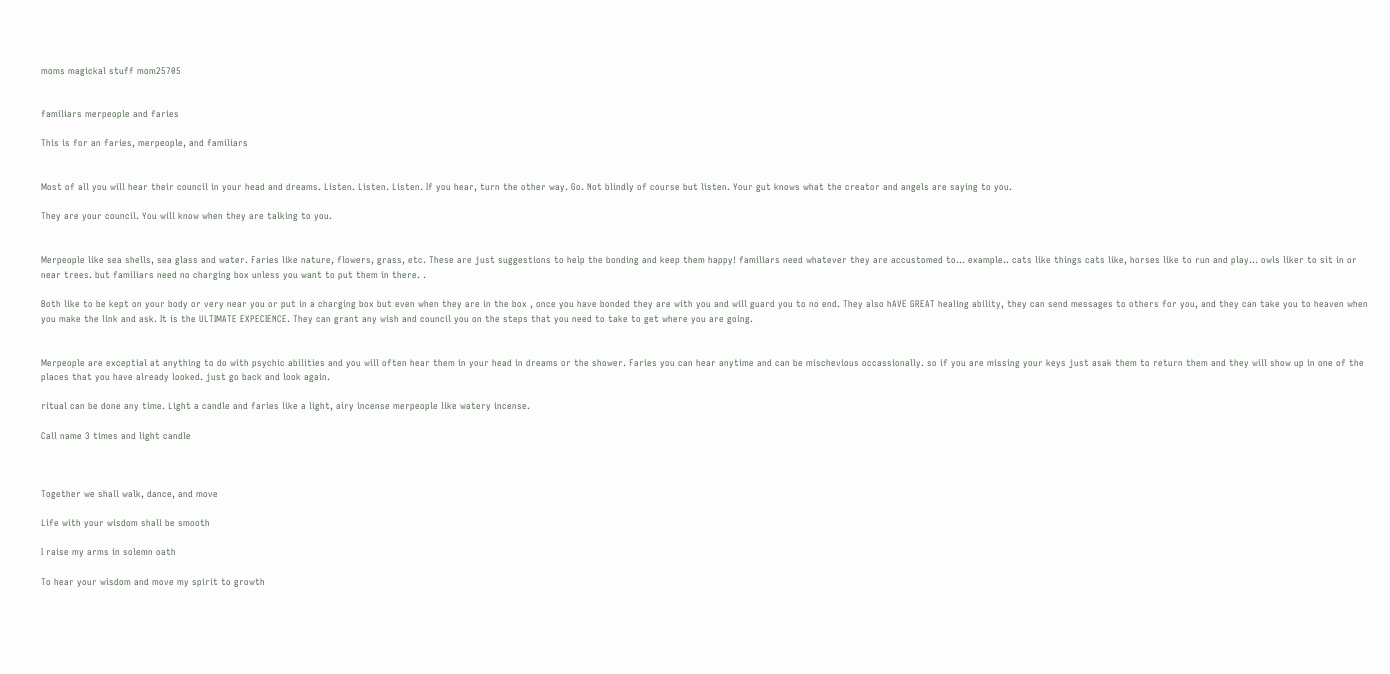moms magickal stuff mom25705


familiars merpeople and faries

This is for an faries, merpeople, and familiars


Most of all you will hear their council in your head and dreams. Listen. Listen. Listen. If you hear, turn the other way. Go. Not blindly of course but listen. Your gut knows what the creator and angels are saying to you.

They are your council. You will know when they are talking to you.


Merpeople like sea shells, sea glass and water. Faries like nature, flowers, grass, etc. These are just suggestions to help the bonding and keep them happy! familiars need whatever they are accustomed to... example.. cats like things cats like, horses like to run and play... owls liker to sit in or near trees. but familiars need no charging box unless you want to put them in there. .

Both like to be kept on your body or very near you or put in a charging box but even when they are in the box , once you have bonded they are with you and will guard you to no end. They also hAVE GREAT healing ability, they can send messages to others for you, and they can take you to heaven when you make the link and ask. It is the ULTIMATE EXPECIENCE. They can grant any wish and council you on the steps that you need to take to get where you are going.


Merpeople are exceptial at anything to do with psychic abilities and you will often hear them in your head in dreams or the shower. Faries you can hear anytime and can be mischevious occassionally. so if you are missing your keys just asak them to return them and they will show up in one of the places that you have already looked. just go back and look again.

ritual can be done any time. Light a candle and faries like a light, airy incense merpeople like watery incense.

Call name 3 times and light candle



Together we shall walk, dance, and move

Life with your wisdom shall be smooth

I raise my arms in solemn oath

To hear your wisdom and move my spirit to growth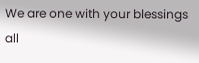We are one with your blessings all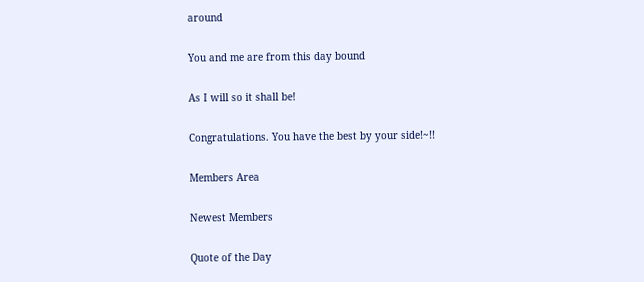around

You and me are from this day bound

As I will so it shall be!

Congratulations. You have the best by your side!~!!

Members Area

Newest Members

Quote of the Day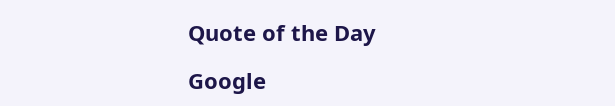Quote of the Day

Google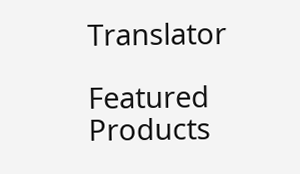Translator

Featured Products